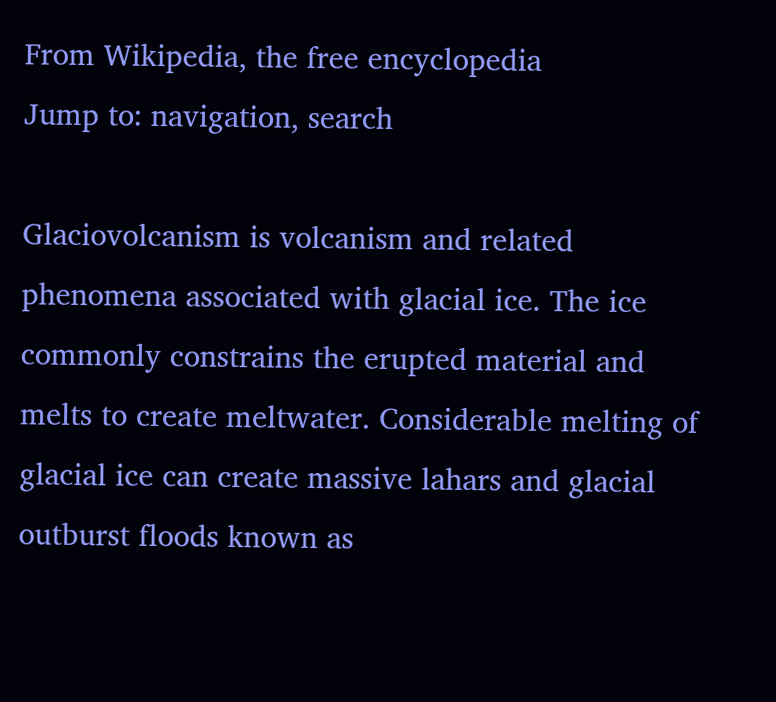From Wikipedia, the free encyclopedia
Jump to: navigation, search

Glaciovolcanism is volcanism and related phenomena associated with glacial ice. The ice commonly constrains the erupted material and melts to create meltwater. Considerable melting of glacial ice can create massive lahars and glacial outburst floods known as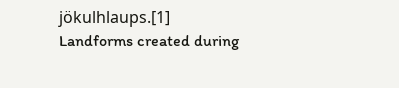jökulhlaups.[1] Landforms created during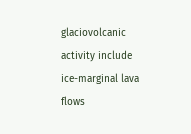glaciovolcanic activity include ice-marginal lava flows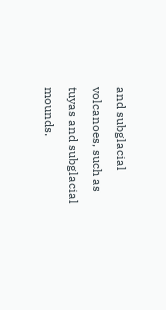and subglacial volcanoes, such as tuyas and subglacial mounds.